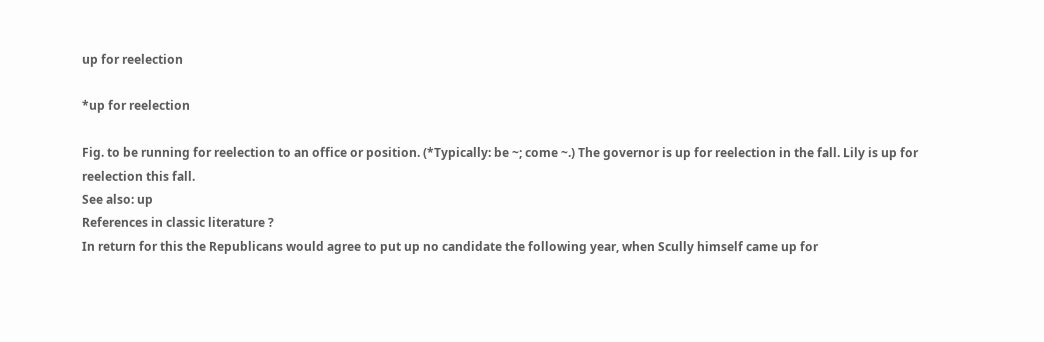up for reelection

*up for reelection

Fig. to be running for reelection to an office or position. (*Typically: be ~; come ~.) The governor is up for reelection in the fall. Lily is up for reelection this fall.
See also: up
References in classic literature ?
In return for this the Republicans would agree to put up no candidate the following year, when Scully himself came up for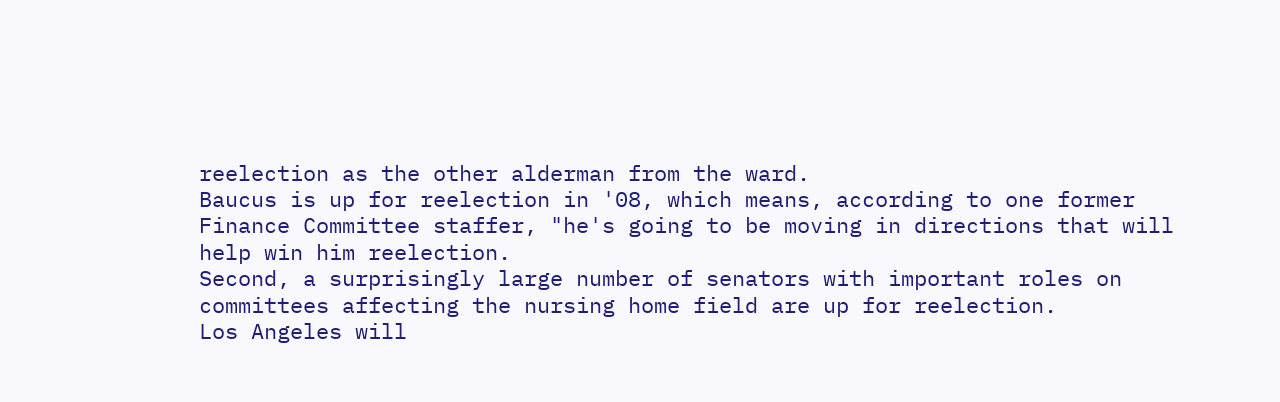reelection as the other alderman from the ward.
Baucus is up for reelection in '08, which means, according to one former Finance Committee staffer, "he's going to be moving in directions that will help win him reelection.
Second, a surprisingly large number of senators with important roles on committees affecting the nursing home field are up for reelection.
Los Angeles will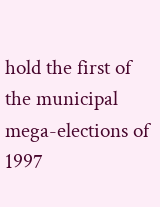hold the first of the municipal mega-elections of 1997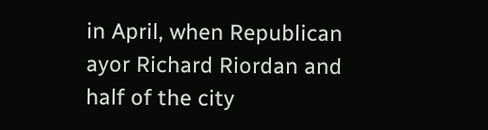in April, when Republican ayor Richard Riordan and half of the city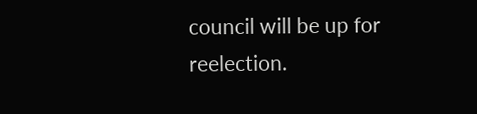council will be up for reelection.